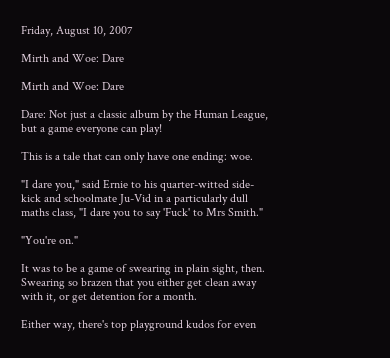Friday, August 10, 2007

Mirth and Woe: Dare

Mirth and Woe: Dare

Dare: Not just a classic album by the Human League, but a game everyone can play!

This is a tale that can only have one ending: woe.

"I dare you," said Ernie to his quarter-witted side-kick and schoolmate Ju-Vid in a particularly dull maths class, "I dare you to say 'Fuck' to Mrs Smith."

"You're on."

It was to be a game of swearing in plain sight, then. Swearing so brazen that you either get clean away with it, or get detention for a month.

Either way, there's top playground kudos for even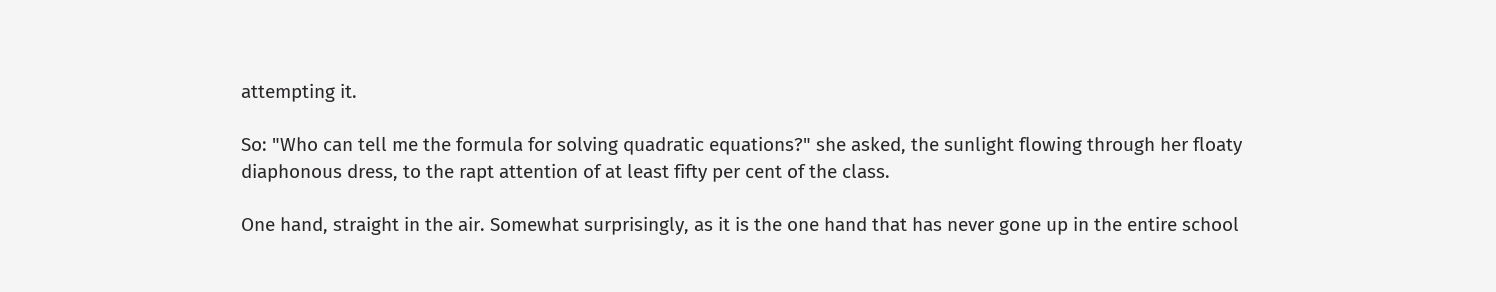attempting it.

So: "Who can tell me the formula for solving quadratic equations?" she asked, the sunlight flowing through her floaty diaphonous dress, to the rapt attention of at least fifty per cent of the class.

One hand, straight in the air. Somewhat surprisingly, as it is the one hand that has never gone up in the entire school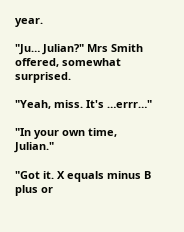year.

"Ju… Julian?" Mrs Smith offered, somewhat surprised.

"Yeah, miss. It's …errr…"

"In your own time, Julian."

"Got it. X equals minus B plus or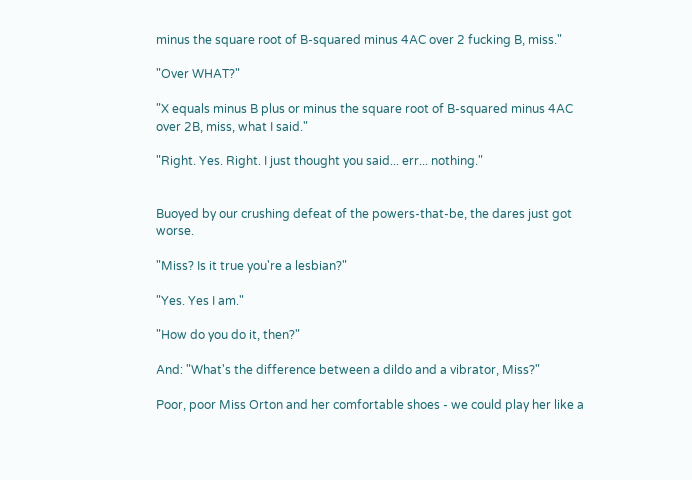minus the square root of B-squared minus 4AC over 2 fucking B, miss."

"Over WHAT?"

"X equals minus B plus or minus the square root of B-squared minus 4AC over 2B, miss, what I said."

"Right. Yes. Right. I just thought you said... err... nothing."


Buoyed by our crushing defeat of the powers-that-be, the dares just got worse.

"Miss? Is it true you're a lesbian?"

"Yes. Yes I am."

"How do you do it, then?"

And: "What's the difference between a dildo and a vibrator, Miss?"

Poor, poor Miss Orton and her comfortable shoes - we could play her like a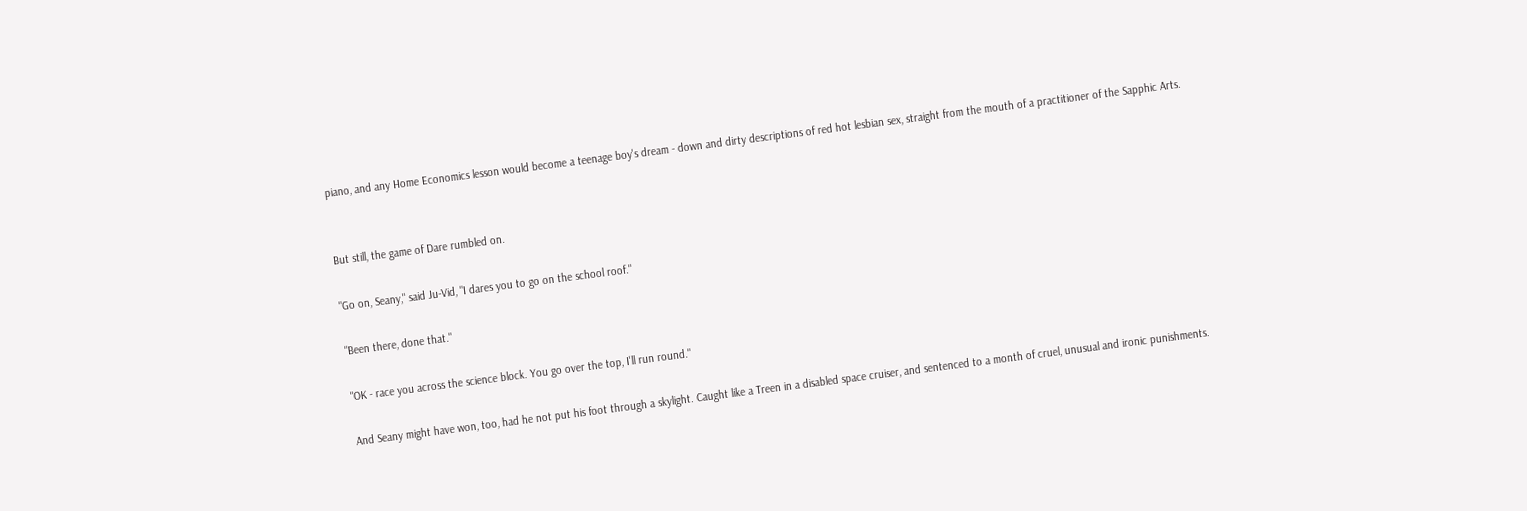piano, and any Home Economics lesson would become a teenage boy's dream - down and dirty descriptions of red hot lesbian sex, straight from the mouth of a practitioner of the Sapphic Arts.


But still, the game of Dare rumbled on.

"Go on, Seany," said Ju-Vid, "I dares you to go on the school roof."

"Been there, done that."

"OK - race you across the science block. You go over the top, I'll run round."

And Seany might have won, too, had he not put his foot through a skylight. Caught like a Treen in a disabled space cruiser, and sentenced to a month of cruel, unusual and ironic punishments.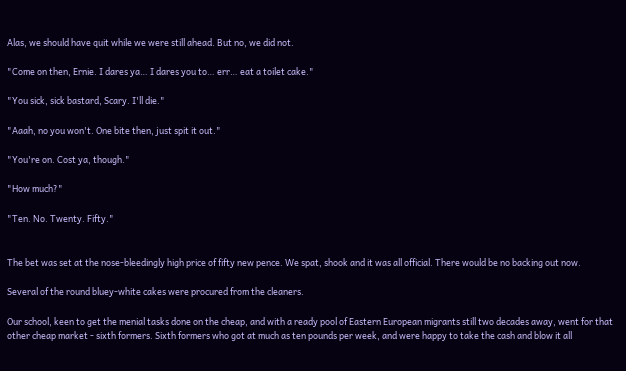Alas, we should have quit while we were still ahead. But no, we did not.

"Come on then, Ernie. I dares ya… I dares you to… err… eat a toilet cake."

"You sick, sick bastard, Scary. I'll die."

"Aaah, no you won't. One bite then, just spit it out."

"You're on. Cost ya, though."

"How much?"

"Ten. No. Twenty. Fifty."


The bet was set at the nose-bleedingly high price of fifty new pence. We spat, shook and it was all official. There would be no backing out now.

Several of the round bluey-white cakes were procured from the cleaners.

Our school, keen to get the menial tasks done on the cheap, and with a ready pool of Eastern European migrants still two decades away, went for that other cheap market - sixth formers. Sixth formers who got at much as ten pounds per week, and were happy to take the cash and blow it all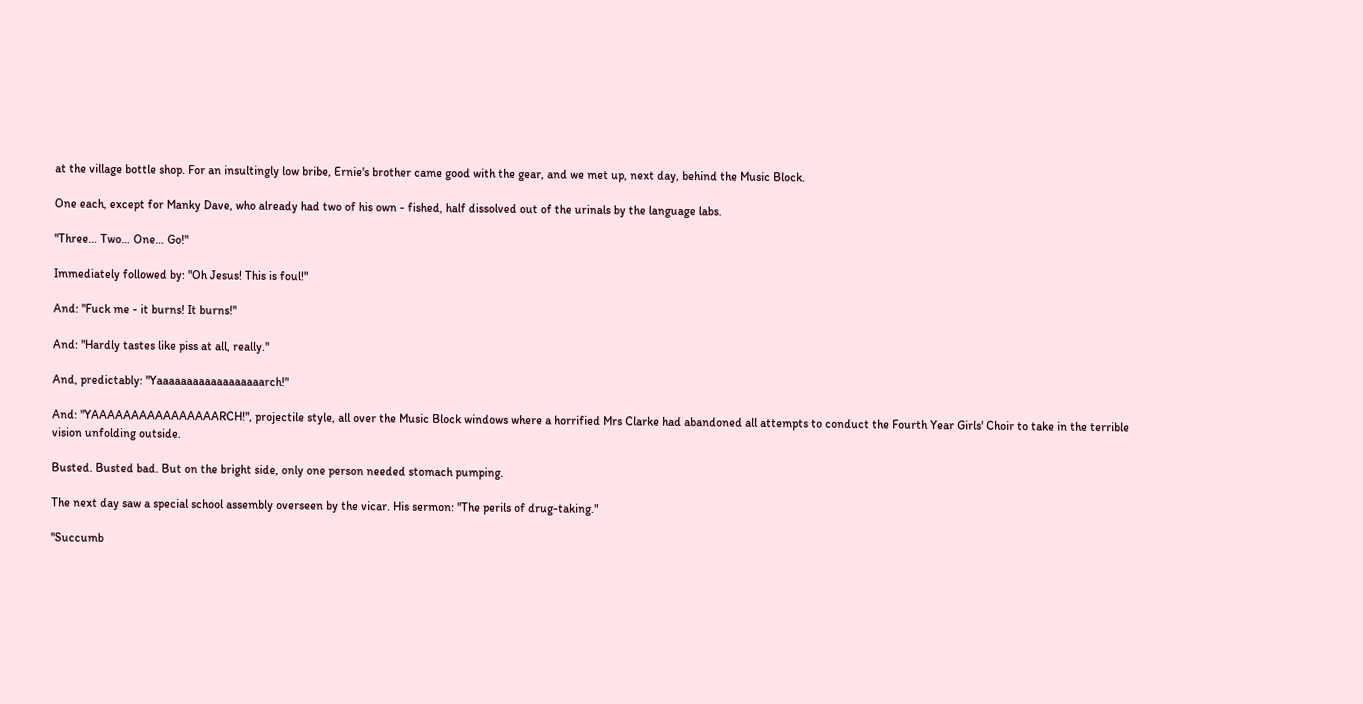at the village bottle shop. For an insultingly low bribe, Ernie's brother came good with the gear, and we met up, next day, behind the Music Block.

One each, except for Manky Dave, who already had two of his own - fished, half dissolved out of the urinals by the language labs.

"Three… Two… One… Go!"

Immediately followed by: "Oh Jesus! This is foul!"

And: "Fuck me - it burns! It burns!"

And: "Hardly tastes like piss at all, really."

And, predictably: "Yaaaaaaaaaaaaaaaaaarch!"

And: "YAAAAAAAAAAAAAAAARCH!", projectile style, all over the Music Block windows where a horrified Mrs Clarke had abandoned all attempts to conduct the Fourth Year Girls' Choir to take in the terrible vision unfolding outside.

Busted. Busted bad. But on the bright side, only one person needed stomach pumping.

The next day saw a special school assembly overseen by the vicar. His sermon: "The perils of drug-taking."

"Succumb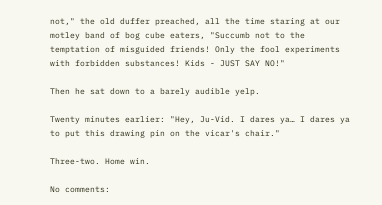not," the old duffer preached, all the time staring at our motley band of bog cube eaters, "Succumb not to the temptation of misguided friends! Only the fool experiments with forbidden substances! Kids - JUST SAY NO!"

Then he sat down to a barely audible yelp.

Twenty minutes earlier: "Hey, Ju-Vid. I dares ya… I dares ya to put this drawing pin on the vicar's chair."

Three-two. Home win.

No comments: